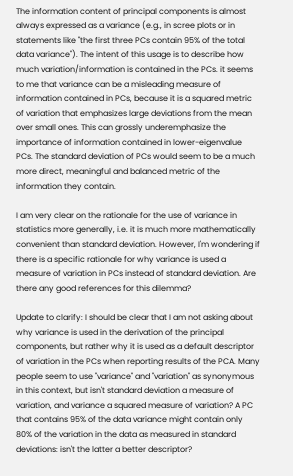The information content of principal components is almost always expressed as a variance (e.g., in scree plots or in statements like "the first three PCs contain 95% of the total data variance"). The intent of this usage is to describe how much variation/information is contained in the PCs. it seems to me that variance can be a misleading measure of information contained in PCs, because it is a squared metric of variation that emphasizes large deviations from the mean over small ones. This can grossly underemphasize the importance of information contained in lower-eigenvalue PCs. The standard deviation of PCs would seem to be a much more direct, meaningful and balanced metric of the information they contain.

I am very clear on the rationale for the use of variance in statistics more generally, i.e. it is much more mathematically convenient than standard deviation. However, I'm wondering if there is a specific rationale for why variance is used a measure of variation in PCs instead of standard deviation. Are there any good references for this dilemma?

Update to clarify: I should be clear that I am not asking about why variance is used in the derivation of the principal components, but rather why it is used as a default descriptor of variation in the PCs when reporting results of the PCA. Many people seem to use "variance" and "variation" as synonymous in this context, but isn't standard deviation a measure of variation, and variance a squared measure of variation? A PC that contains 95% of the data variance might contain only 80% of the variation in the data as measured in standard deviations: isn't the latter a better descriptor?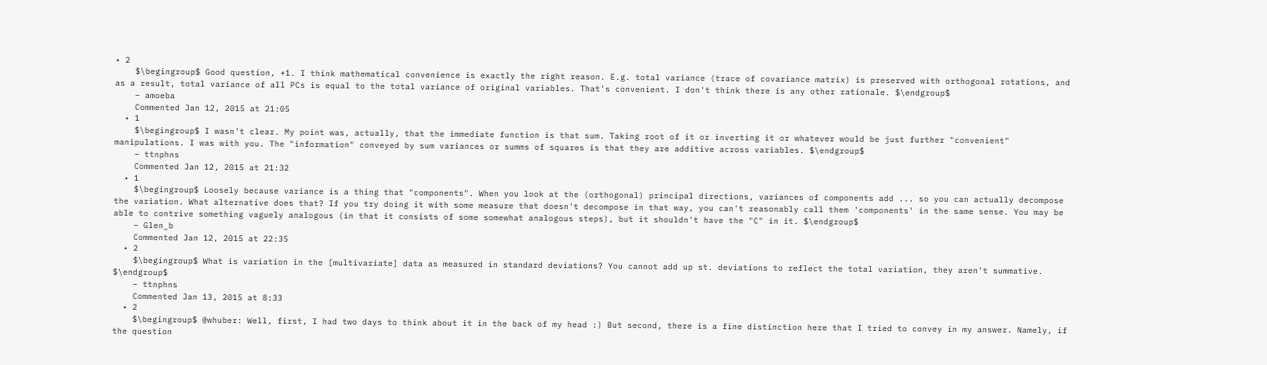• 2
    $\begingroup$ Good question, +1. I think mathematical convenience is exactly the right reason. E.g. total variance (trace of covariance matrix) is preserved with orthogonal rotations, and as a result, total variance of all PCs is equal to the total variance of original variables. That's convenient. I don't think there is any other rationale. $\endgroup$
    – amoeba
    Commented Jan 12, 2015 at 21:05
  • 1
    $\begingroup$ I wasn't clear. My point was, actually, that the immediate function is that sum. Taking root of it or inverting it or whatever would be just further "convenient" manipulations. I was with you. The "information" conveyed by sum variances or summs of squares is that they are additive across variables. $\endgroup$
    – ttnphns
    Commented Jan 12, 2015 at 21:32
  • 1
    $\begingroup$ Loosely because variance is a thing that "components". When you look at the (orthogonal) principal directions, variances of components add ... so you can actually decompose the variation. What alternative does that? If you try doing it with some measure that doesn't decompose in that way, you can't reasonably call them 'components' in the same sense. You may be able to contrive something vaguely analogous (in that it consists of some somewhat analogous steps), but it shouldn't have the "C" in it. $\endgroup$
    – Glen_b
    Commented Jan 12, 2015 at 22:35
  • 2
    $\begingroup$ What is variation in the [multivariate] data as measured in standard deviations? You cannot add up st. deviations to reflect the total variation, they aren't summative. $\endgroup$
    – ttnphns
    Commented Jan 13, 2015 at 8:33
  • 2
    $\begingroup$ @whuber: Well, first, I had two days to think about it in the back of my head :) But second, there is a fine distinction here that I tried to convey in my answer. Namely, if the question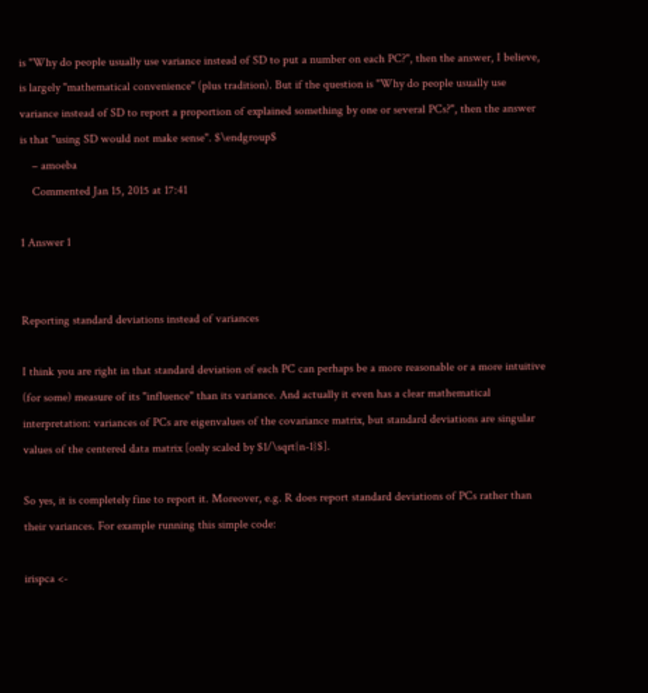is "Why do people usually use variance instead of SD to put a number on each PC?", then the answer, I believe, is largely "mathematical convenience" (plus tradition). But if the question is "Why do people usually use variance instead of SD to report a proportion of explained something by one or several PCs?", then the answer is that "using SD would not make sense". $\endgroup$
    – amoeba
    Commented Jan 15, 2015 at 17:41

1 Answer 1


Reporting standard deviations instead of variances

I think you are right in that standard deviation of each PC can perhaps be a more reasonable or a more intuitive (for some) measure of its "influence" than its variance. And actually it even has a clear mathematical interpretation: variances of PCs are eigenvalues of the covariance matrix, but standard deviations are singular values of the centered data matrix [only scaled by $1/\sqrt{n-1}$].

So yes, it is completely fine to report it. Moreover, e.g. R does report standard deviations of PCs rather than their variances. For example running this simple code:

irispca <-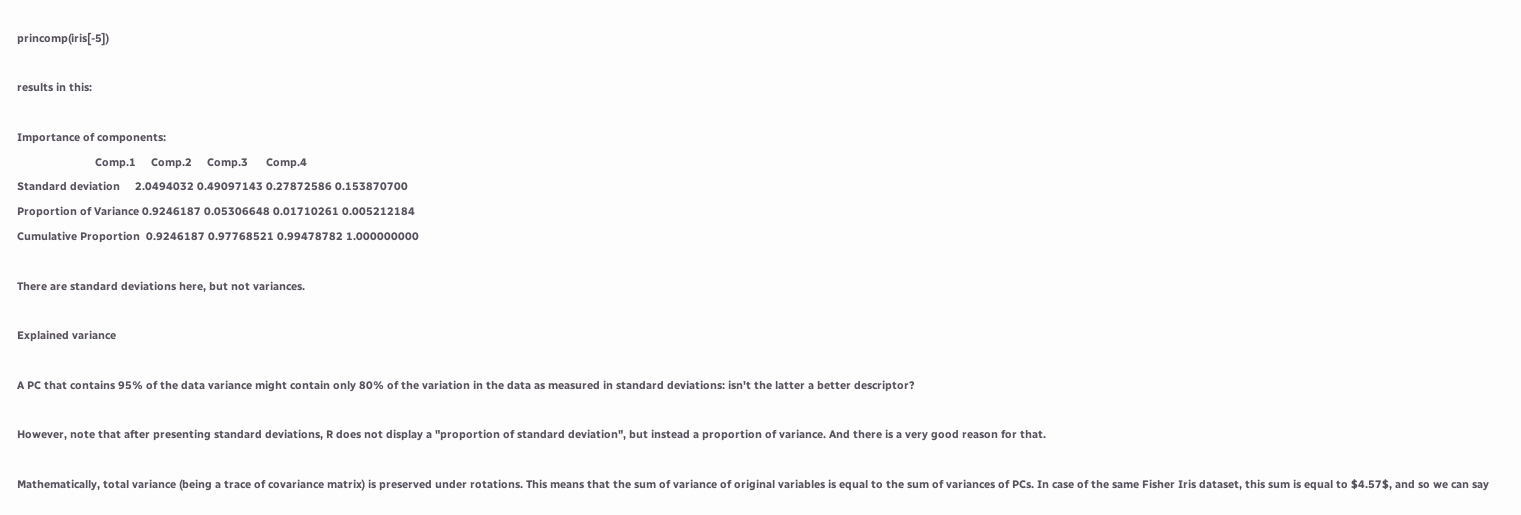princomp(iris[-5])

results in this:

Importance of components:
                          Comp.1     Comp.2     Comp.3      Comp.4
Standard deviation     2.0494032 0.49097143 0.27872586 0.153870700
Proportion of Variance 0.9246187 0.05306648 0.01710261 0.005212184
Cumulative Proportion  0.9246187 0.97768521 0.99478782 1.000000000

There are standard deviations here, but not variances.

Explained variance

A PC that contains 95% of the data variance might contain only 80% of the variation in the data as measured in standard deviations: isn't the latter a better descriptor?

However, note that after presenting standard deviations, R does not display a "proportion of standard deviation", but instead a proportion of variance. And there is a very good reason for that.

Mathematically, total variance (being a trace of covariance matrix) is preserved under rotations. This means that the sum of variance of original variables is equal to the sum of variances of PCs. In case of the same Fisher Iris dataset, this sum is equal to $4.57$, and so we can say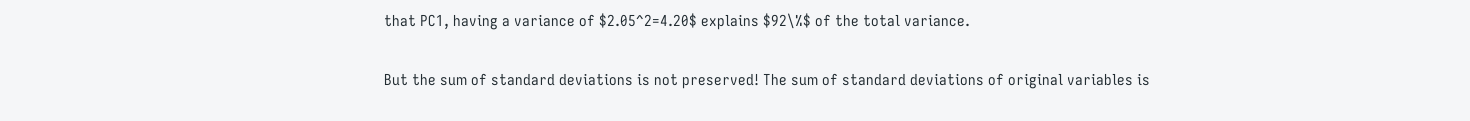that PC1, having a variance of $2.05^2=4.20$ explains $92\%$ of the total variance.

But the sum of standard deviations is not preserved! The sum of standard deviations of original variables is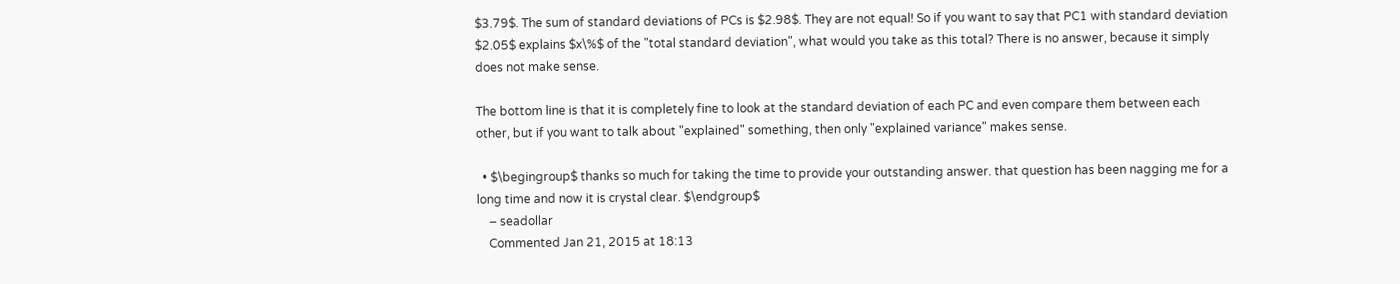$3.79$. The sum of standard deviations of PCs is $2.98$. They are not equal! So if you want to say that PC1 with standard deviation $2.05$ explains $x\%$ of the "total standard deviation", what would you take as this total? There is no answer, because it simply does not make sense.

The bottom line is that it is completely fine to look at the standard deviation of each PC and even compare them between each other, but if you want to talk about "explained" something, then only "explained variance" makes sense.

  • $\begingroup$ thanks so much for taking the time to provide your outstanding answer. that question has been nagging me for a long time and now it is crystal clear. $\endgroup$
    – seadollar
    Commented Jan 21, 2015 at 18:13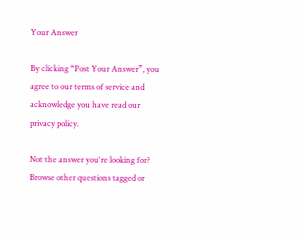Your Answer

By clicking “Post Your Answer”, you agree to our terms of service and acknowledge you have read our privacy policy.

Not the answer you're looking for? Browse other questions tagged or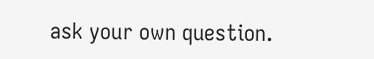ask your own question.